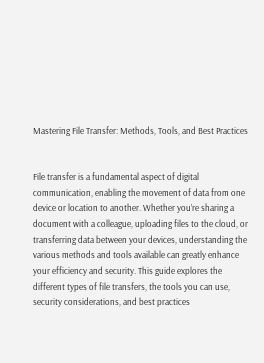Mastering File Transfer: Methods, Tools, and Best Practices


File transfer is a fundamental aspect of digital communication, enabling the movement of data from one device or location to another. Whether you’re sharing a document with a colleague, uploading files to the cloud, or transferring data between your devices, understanding the various methods and tools available can greatly enhance your efficiency and security. This guide explores the different types of file transfers, the tools you can use, security considerations, and best practices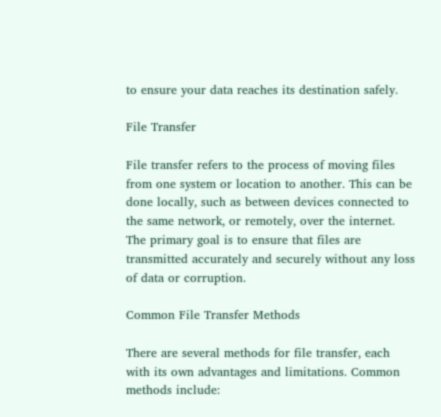to ensure your data reaches its destination safely.

File Transfer

File transfer refers to the process of moving files from one system or location to another. This can be done locally, such as between devices connected to the same network, or remotely, over the internet. The primary goal is to ensure that files are transmitted accurately and securely without any loss of data or corruption.

Common File Transfer Methods

There are several methods for file transfer, each with its own advantages and limitations. Common methods include: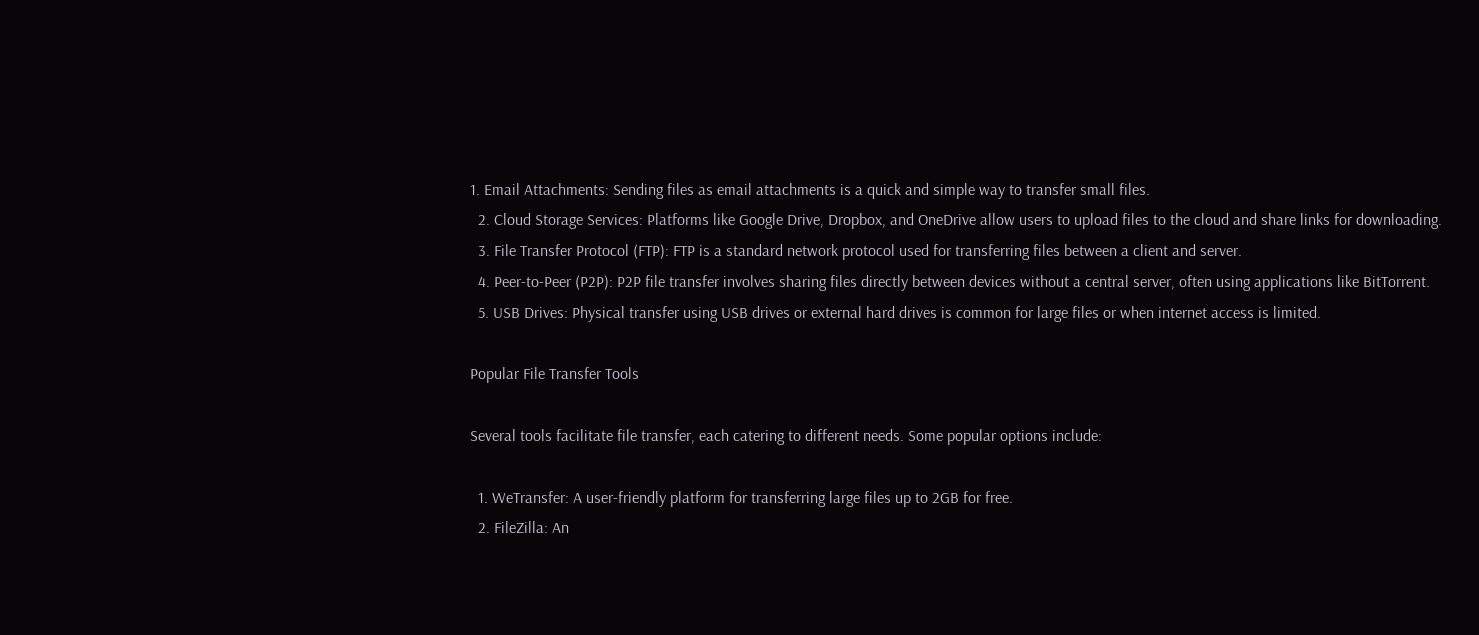1. Email Attachments: Sending files as email attachments is a quick and simple way to transfer small files.
  2. Cloud Storage Services: Platforms like Google Drive, Dropbox, and OneDrive allow users to upload files to the cloud and share links for downloading.
  3. File Transfer Protocol (FTP): FTP is a standard network protocol used for transferring files between a client and server.
  4. Peer-to-Peer (P2P): P2P file transfer involves sharing files directly between devices without a central server, often using applications like BitTorrent.
  5. USB Drives: Physical transfer using USB drives or external hard drives is common for large files or when internet access is limited.

Popular File Transfer Tools

Several tools facilitate file transfer, each catering to different needs. Some popular options include:

  1. WeTransfer: A user-friendly platform for transferring large files up to 2GB for free.
  2. FileZilla: An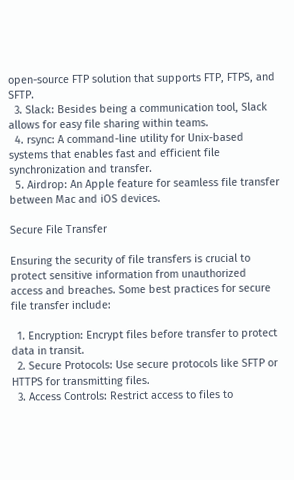open-source FTP solution that supports FTP, FTPS, and SFTP.
  3. Slack: Besides being a communication tool, Slack allows for easy file sharing within teams.
  4. rsync: A command-line utility for Unix-based systems that enables fast and efficient file synchronization and transfer.
  5. Airdrop: An Apple feature for seamless file transfer between Mac and iOS devices.

Secure File Transfer

Ensuring the security of file transfers is crucial to protect sensitive information from unauthorized access and breaches. Some best practices for secure file transfer include:

  1. Encryption: Encrypt files before transfer to protect data in transit.
  2. Secure Protocols: Use secure protocols like SFTP or HTTPS for transmitting files.
  3. Access Controls: Restrict access to files to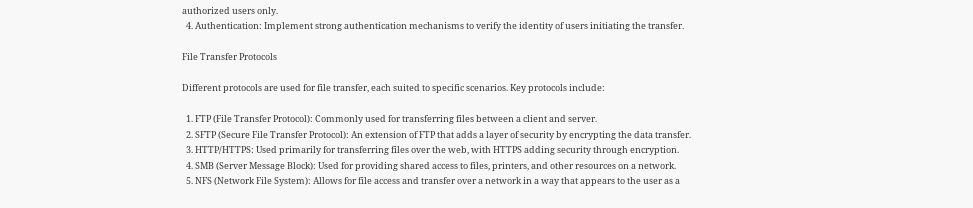authorized users only.
  4. Authentication: Implement strong authentication mechanisms to verify the identity of users initiating the transfer.

File Transfer Protocols

Different protocols are used for file transfer, each suited to specific scenarios. Key protocols include:

  1. FTP (File Transfer Protocol): Commonly used for transferring files between a client and server.
  2. SFTP (Secure File Transfer Protocol): An extension of FTP that adds a layer of security by encrypting the data transfer.
  3. HTTP/HTTPS: Used primarily for transferring files over the web, with HTTPS adding security through encryption.
  4. SMB (Server Message Block): Used for providing shared access to files, printers, and other resources on a network.
  5. NFS (Network File System): Allows for file access and transfer over a network in a way that appears to the user as a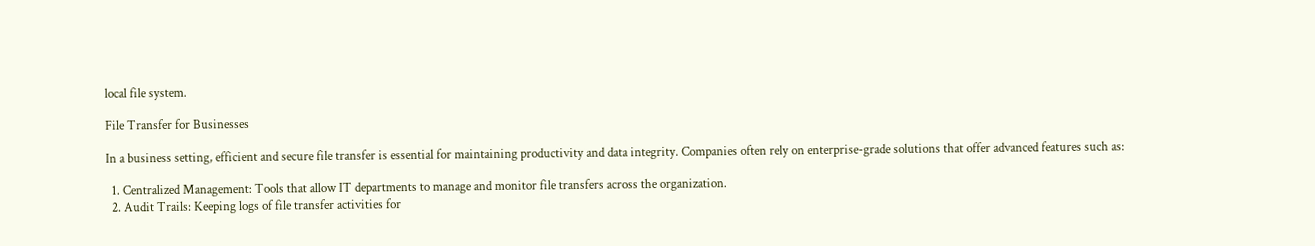local file system.

File Transfer for Businesses

In a business setting, efficient and secure file transfer is essential for maintaining productivity and data integrity. Companies often rely on enterprise-grade solutions that offer advanced features such as:

  1. Centralized Management: Tools that allow IT departments to manage and monitor file transfers across the organization.
  2. Audit Trails: Keeping logs of file transfer activities for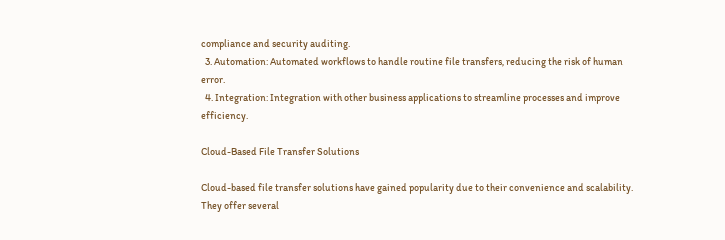compliance and security auditing.
  3. Automation: Automated workflows to handle routine file transfers, reducing the risk of human error.
  4. Integration: Integration with other business applications to streamline processes and improve efficiency.

Cloud-Based File Transfer Solutions

Cloud-based file transfer solutions have gained popularity due to their convenience and scalability. They offer several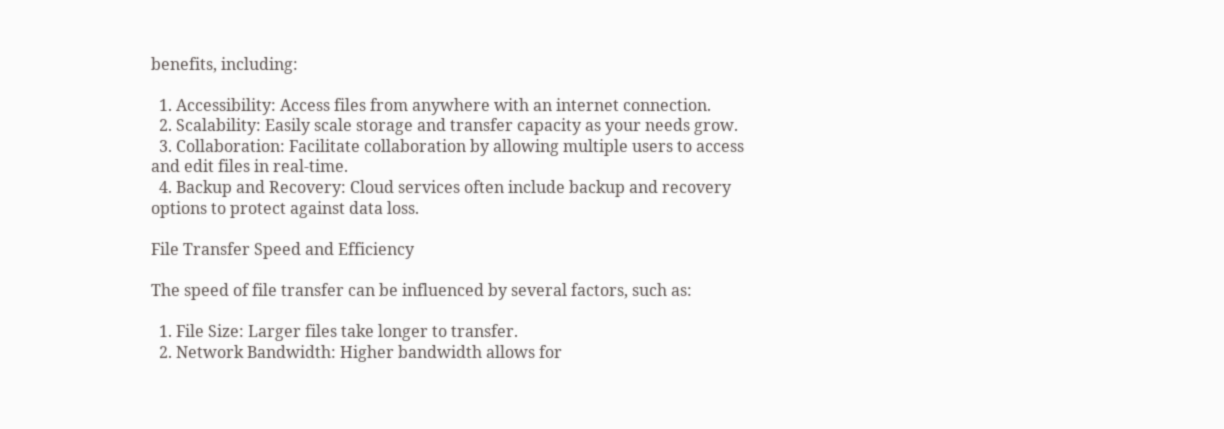benefits, including:

  1. Accessibility: Access files from anywhere with an internet connection.
  2. Scalability: Easily scale storage and transfer capacity as your needs grow.
  3. Collaboration: Facilitate collaboration by allowing multiple users to access and edit files in real-time.
  4. Backup and Recovery: Cloud services often include backup and recovery options to protect against data loss.

File Transfer Speed and Efficiency

The speed of file transfer can be influenced by several factors, such as:

  1. File Size: Larger files take longer to transfer.
  2. Network Bandwidth: Higher bandwidth allows for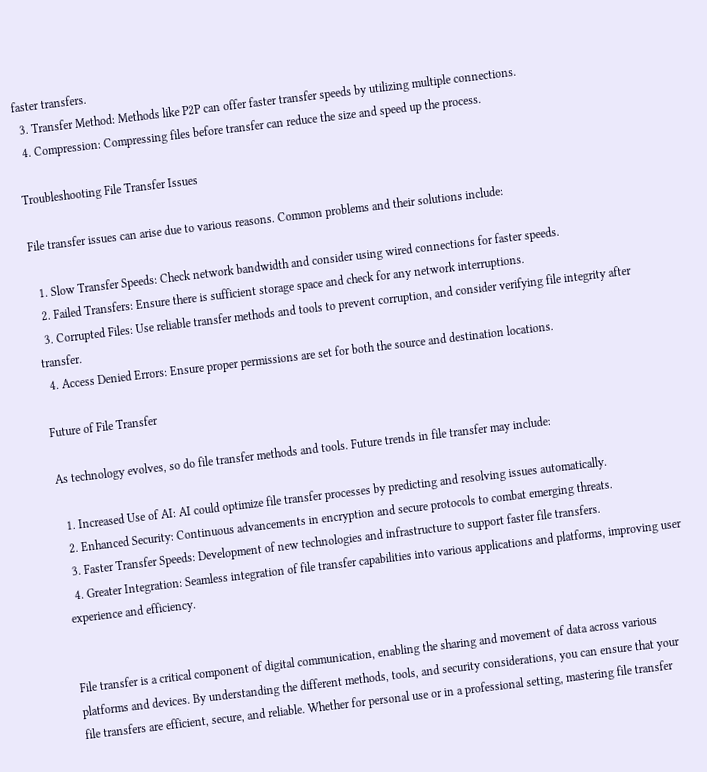faster transfers.
  3. Transfer Method: Methods like P2P can offer faster transfer speeds by utilizing multiple connections.
  4. Compression: Compressing files before transfer can reduce the size and speed up the process.

Troubleshooting File Transfer Issues

File transfer issues can arise due to various reasons. Common problems and their solutions include:

  1. Slow Transfer Speeds: Check network bandwidth and consider using wired connections for faster speeds.
  2. Failed Transfers: Ensure there is sufficient storage space and check for any network interruptions.
  3. Corrupted Files: Use reliable transfer methods and tools to prevent corruption, and consider verifying file integrity after transfer.
  4. Access Denied Errors: Ensure proper permissions are set for both the source and destination locations.

Future of File Transfer

As technology evolves, so do file transfer methods and tools. Future trends in file transfer may include:

  1. Increased Use of AI: AI could optimize file transfer processes by predicting and resolving issues automatically.
  2. Enhanced Security: Continuous advancements in encryption and secure protocols to combat emerging threats.
  3. Faster Transfer Speeds: Development of new technologies and infrastructure to support faster file transfers.
  4. Greater Integration: Seamless integration of file transfer capabilities into various applications and platforms, improving user experience and efficiency.


File transfer is a critical component of digital communication, enabling the sharing and movement of data across various platforms and devices. By understanding the different methods, tools, and security considerations, you can ensure that your file transfers are efficient, secure, and reliable. Whether for personal use or in a professional setting, mastering file transfer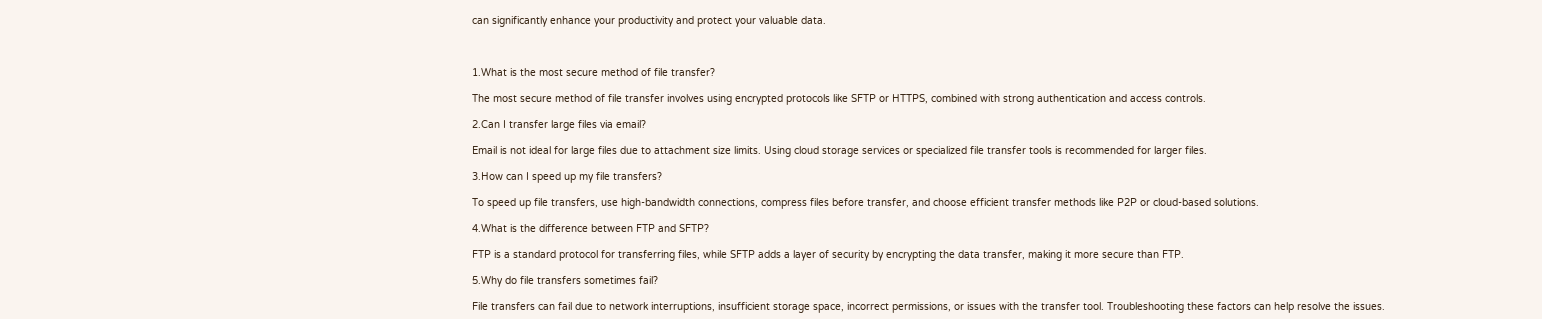can significantly enhance your productivity and protect your valuable data.



1.What is the most secure method of file transfer?

The most secure method of file transfer involves using encrypted protocols like SFTP or HTTPS, combined with strong authentication and access controls.

2.Can I transfer large files via email?

Email is not ideal for large files due to attachment size limits. Using cloud storage services or specialized file transfer tools is recommended for larger files.

3.How can I speed up my file transfers?

To speed up file transfers, use high-bandwidth connections, compress files before transfer, and choose efficient transfer methods like P2P or cloud-based solutions.

4.What is the difference between FTP and SFTP?

FTP is a standard protocol for transferring files, while SFTP adds a layer of security by encrypting the data transfer, making it more secure than FTP.

5.Why do file transfers sometimes fail?

File transfers can fail due to network interruptions, insufficient storage space, incorrect permissions, or issues with the transfer tool. Troubleshooting these factors can help resolve the issues.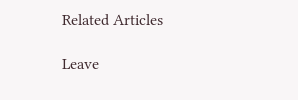Related Articles

Leave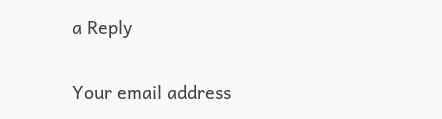a Reply

Your email address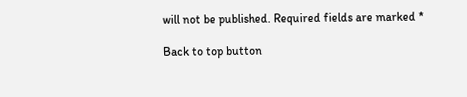will not be published. Required fields are marked *

Back to top button